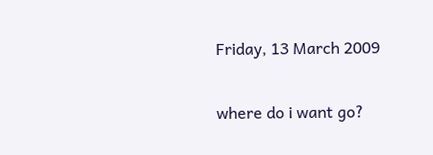Friday, 13 March 2009

where do i want go?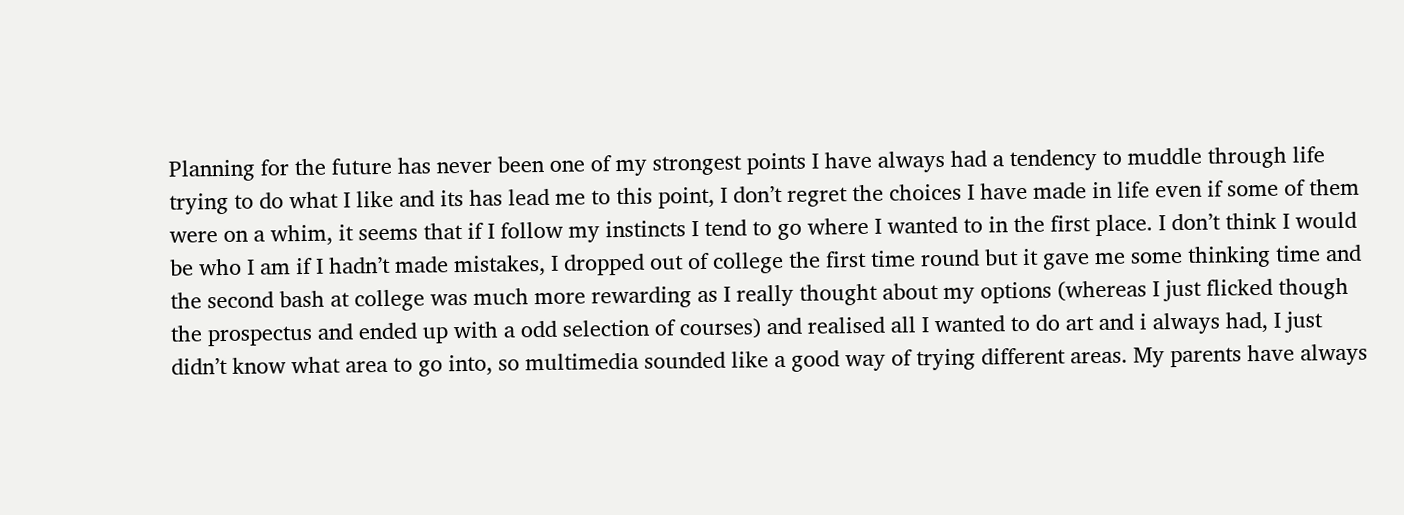Planning for the future has never been one of my strongest points I have always had a tendency to muddle through life trying to do what I like and its has lead me to this point, I don’t regret the choices I have made in life even if some of them were on a whim, it seems that if I follow my instincts I tend to go where I wanted to in the first place. I don’t think I would be who I am if I hadn’t made mistakes, I dropped out of college the first time round but it gave me some thinking time and the second bash at college was much more rewarding as I really thought about my options (whereas I just flicked though the prospectus and ended up with a odd selection of courses) and realised all I wanted to do art and i always had, I just didn’t know what area to go into, so multimedia sounded like a good way of trying different areas. My parents have always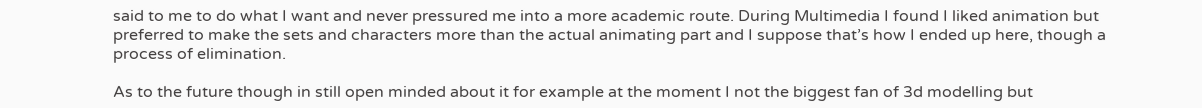said to me to do what I want and never pressured me into a more academic route. During Multimedia I found I liked animation but preferred to make the sets and characters more than the actual animating part and I suppose that’s how I ended up here, though a process of elimination.

As to the future though in still open minded about it for example at the moment I not the biggest fan of 3d modelling but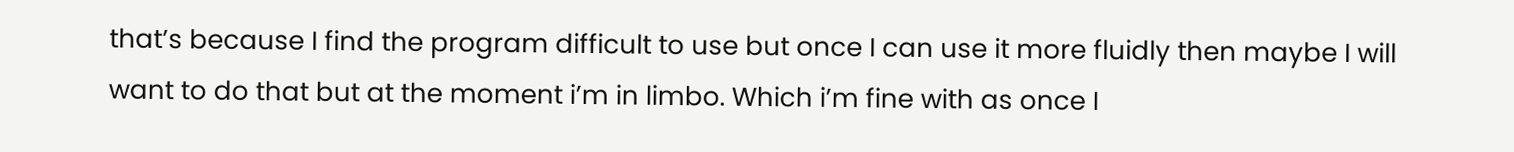that’s because I find the program difficult to use but once I can use it more fluidly then maybe I will want to do that but at the moment i’m in limbo. Which i’m fine with as once I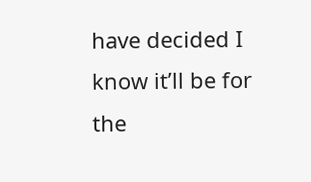have decided I know it’ll be for the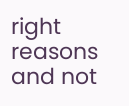right reasons and not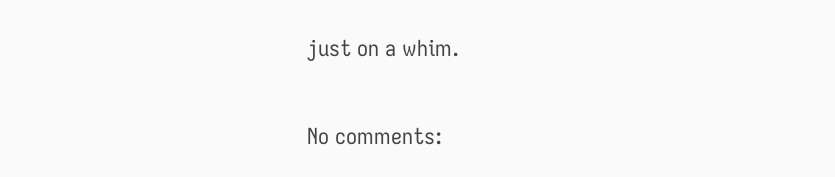just on a whim.

No comments: